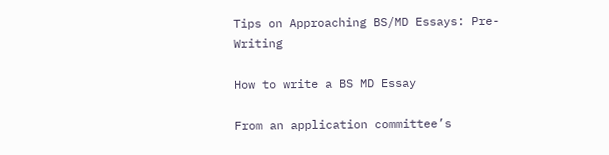Tips on Approaching BS/MD Essays: Pre-Writing

How to write a BS MD Essay

From an application committee’s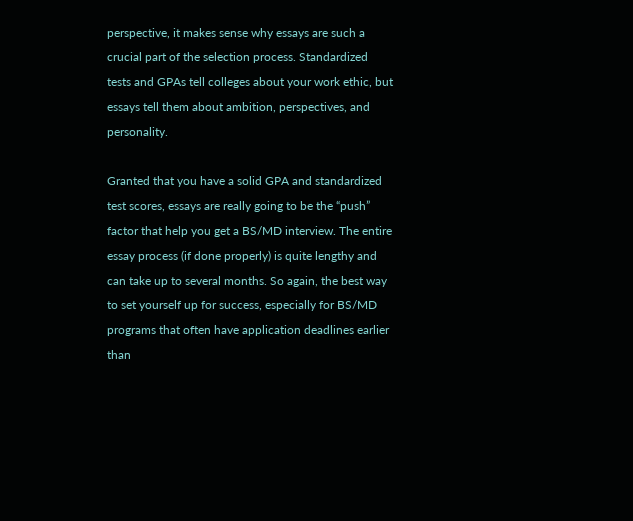perspective, it makes sense why essays are such a crucial part of the selection process. Standardized tests and GPAs tell colleges about your work ethic, but essays tell them about ambition, perspectives, and personality.

Granted that you have a solid GPA and standardized test scores, essays are really going to be the “push” factor that help you get a BS/MD interview. The entire essay process (if done properly) is quite lengthy and can take up to several months. So again, the best way to set yourself up for success, especially for BS/MD programs that often have application deadlines earlier than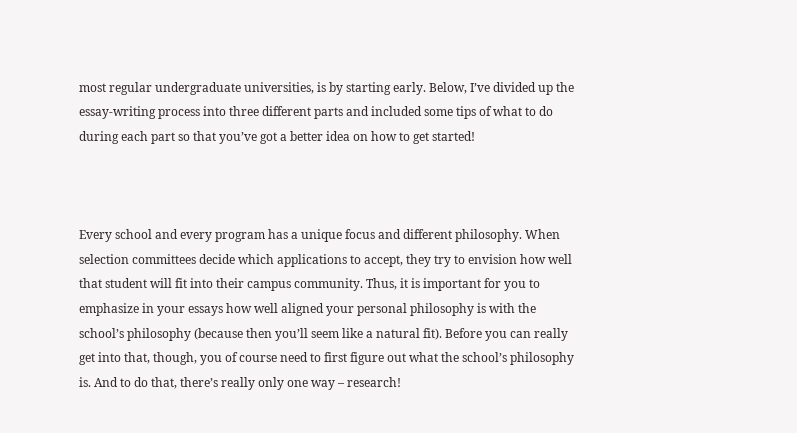most regular undergraduate universities, is by starting early. Below, I’ve divided up the essay-writing process into three different parts and included some tips of what to do during each part so that you’ve got a better idea on how to get started!



Every school and every program has a unique focus and different philosophy. When selection committees decide which applications to accept, they try to envision how well that student will fit into their campus community. Thus, it is important for you to emphasize in your essays how well aligned your personal philosophy is with the school’s philosophy (because then you’ll seem like a natural fit). Before you can really get into that, though, you of course need to first figure out what the school’s philosophy is. And to do that, there’s really only one way – research!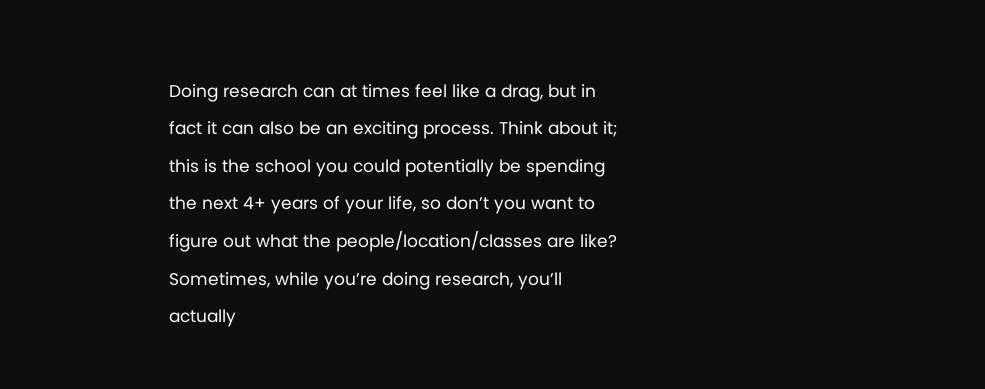Doing research can at times feel like a drag, but in fact it can also be an exciting process. Think about it; this is the school you could potentially be spending the next 4+ years of your life, so don’t you want to figure out what the people/location/classes are like? Sometimes, while you’re doing research, you’ll actually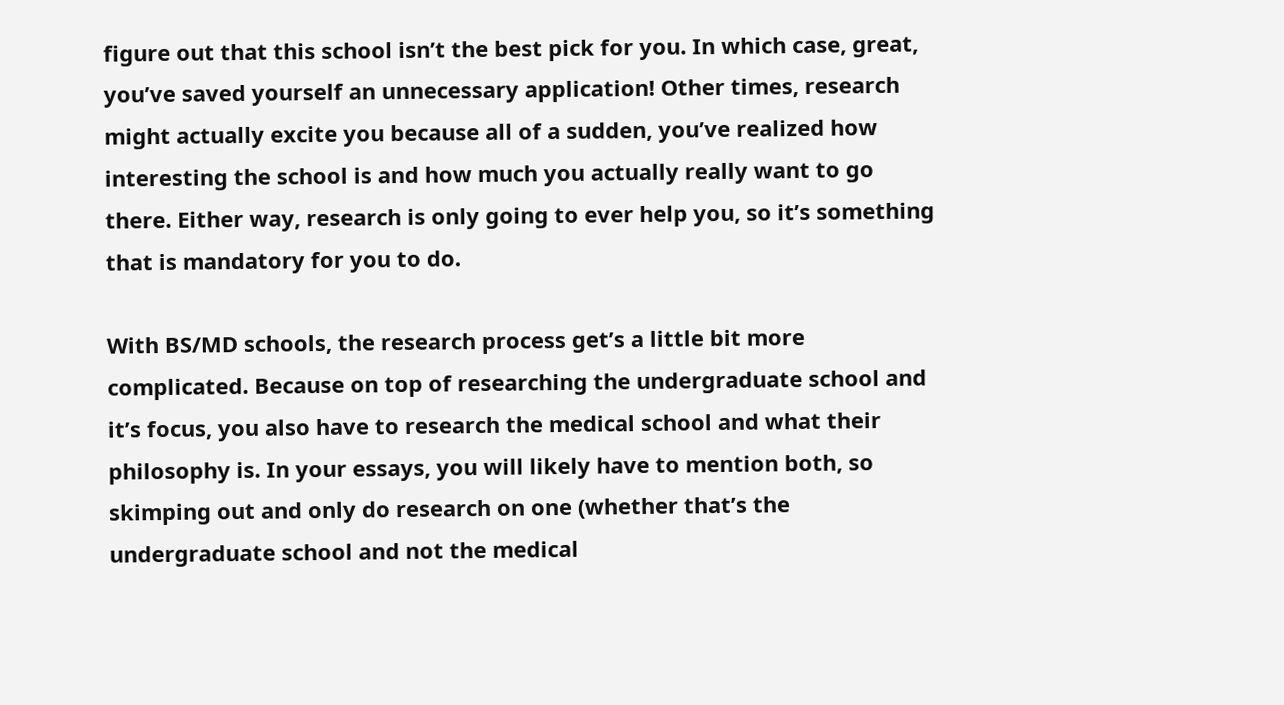figure out that this school isn’t the best pick for you. In which case, great, you’ve saved yourself an unnecessary application! Other times, research might actually excite you because all of a sudden, you’ve realized how interesting the school is and how much you actually really want to go there. Either way, research is only going to ever help you, so it’s something that is mandatory for you to do.

With BS/MD schools, the research process get’s a little bit more complicated. Because on top of researching the undergraduate school and it’s focus, you also have to research the medical school and what their philosophy is. In your essays, you will likely have to mention both, so skimping out and only do research on one (whether that’s the undergraduate school and not the medical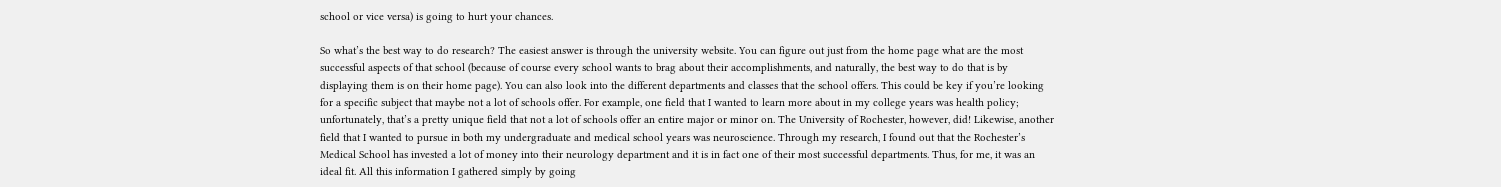school or vice versa) is going to hurt your chances.

So what’s the best way to do research? The easiest answer is through the university website. You can figure out just from the home page what are the most successful aspects of that school (because of course every school wants to brag about their accomplishments, and naturally, the best way to do that is by displaying them is on their home page). You can also look into the different departments and classes that the school offers. This could be key if you’re looking for a specific subject that maybe not a lot of schools offer. For example, one field that I wanted to learn more about in my college years was health policy; unfortunately, that’s a pretty unique field that not a lot of schools offer an entire major or minor on. The University of Rochester, however, did! Likewise, another field that I wanted to pursue in both my undergraduate and medical school years was neuroscience. Through my research, I found out that the Rochester’s Medical School has invested a lot of money into their neurology department and it is in fact one of their most successful departments. Thus, for me, it was an ideal fit. All this information I gathered simply by going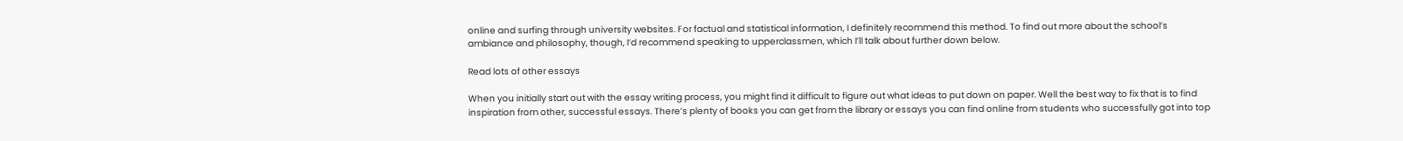online and surfing through university websites. For factual and statistical information, I definitely recommend this method. To find out more about the school’s ambiance and philosophy, though, I’d recommend speaking to upperclassmen, which I’ll talk about further down below.

Read lots of other essays

When you initially start out with the essay writing process, you might find it difficult to figure out what ideas to put down on paper. Well the best way to fix that is to find inspiration from other, successful essays. There’s plenty of books you can get from the library or essays you can find online from students who successfully got into top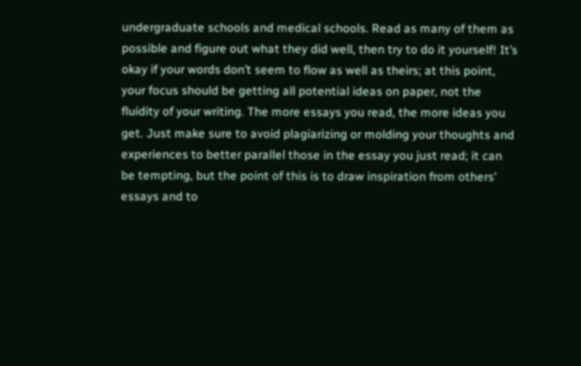undergraduate schools and medical schools. Read as many of them as possible and figure out what they did well, then try to do it yourself! It’s okay if your words don’t seem to flow as well as theirs; at this point, your focus should be getting all potential ideas on paper, not the fluidity of your writing. The more essays you read, the more ideas you get. Just make sure to avoid plagiarizing or molding your thoughts and experiences to better parallel those in the essay you just read; it can be tempting, but the point of this is to draw inspiration from others’ essays and to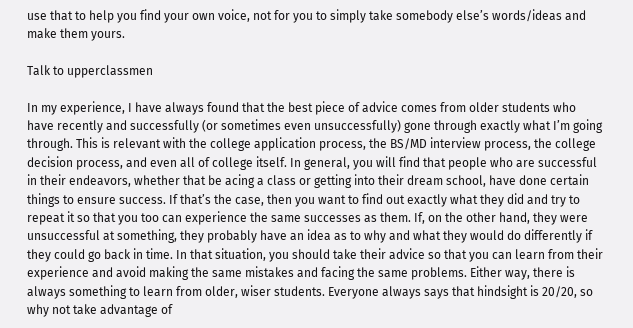use that to help you find your own voice, not for you to simply take somebody else’s words/ideas and make them yours.

Talk to upperclassmen

In my experience, I have always found that the best piece of advice comes from older students who have recently and successfully (or sometimes even unsuccessfully) gone through exactly what I’m going through. This is relevant with the college application process, the BS/MD interview process, the college decision process, and even all of college itself. In general, you will find that people who are successful in their endeavors, whether that be acing a class or getting into their dream school, have done certain things to ensure success. If that’s the case, then you want to find out exactly what they did and try to repeat it so that you too can experience the same successes as them. If, on the other hand, they were unsuccessful at something, they probably have an idea as to why and what they would do differently if they could go back in time. In that situation, you should take their advice so that you can learn from their experience and avoid making the same mistakes and facing the same problems. Either way, there is always something to learn from older, wiser students. Everyone always says that hindsight is 20/20, so why not take advantage of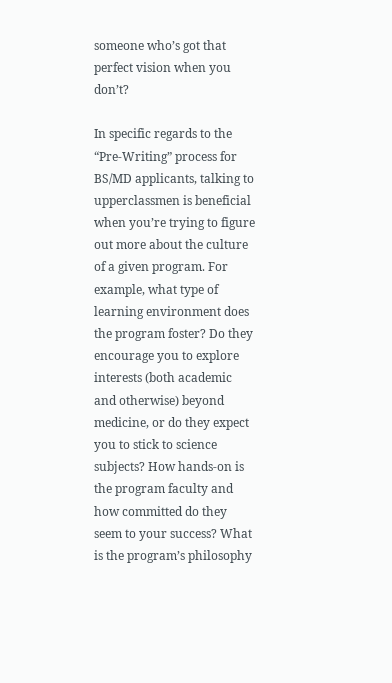someone who’s got that perfect vision when you don’t?

In specific regards to the “Pre-Writing” process for BS/MD applicants, talking to upperclassmen is beneficial when you’re trying to figure out more about the culture of a given program. For example, what type of learning environment does the program foster? Do they encourage you to explore interests (both academic and otherwise) beyond medicine, or do they expect you to stick to science subjects? How hands-on is the program faculty and how committed do they seem to your success? What is the program’s philosophy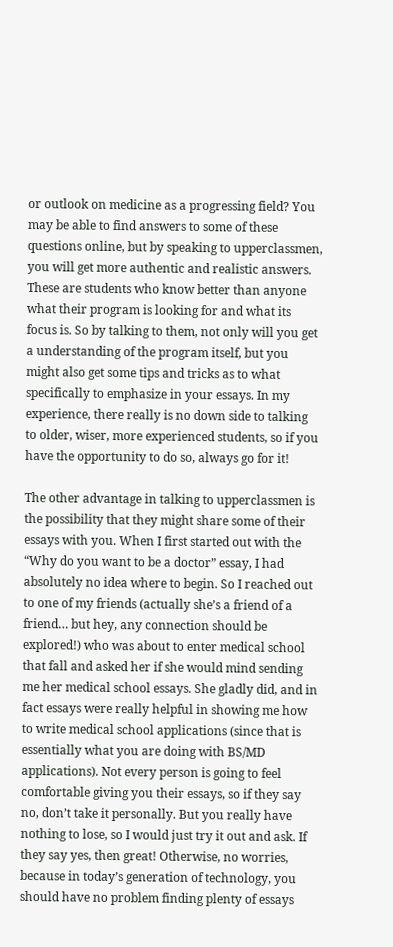or outlook on medicine as a progressing field? You may be able to find answers to some of these questions online, but by speaking to upperclassmen, you will get more authentic and realistic answers. These are students who know better than anyone what their program is looking for and what its focus is. So by talking to them, not only will you get a understanding of the program itself, but you might also get some tips and tricks as to what specifically to emphasize in your essays. In my experience, there really is no down side to talking to older, wiser, more experienced students, so if you have the opportunity to do so, always go for it!

The other advantage in talking to upperclassmen is the possibility that they might share some of their essays with you. When I first started out with the “Why do you want to be a doctor” essay, I had absolutely no idea where to begin. So I reached out to one of my friends (actually she’s a friend of a friend… but hey, any connection should be explored!) who was about to enter medical school that fall and asked her if she would mind sending me her medical school essays. She gladly did, and in fact essays were really helpful in showing me how to write medical school applications (since that is essentially what you are doing with BS/MD applications). Not every person is going to feel comfortable giving you their essays, so if they say no, don’t take it personally. But you really have nothing to lose, so I would just try it out and ask. If they say yes, then great! Otherwise, no worries, because in today’s generation of technology, you should have no problem finding plenty of essays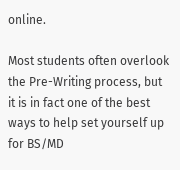online.

Most students often overlook the Pre-Writing process, but it is in fact one of the best ways to help set yourself up for BS/MD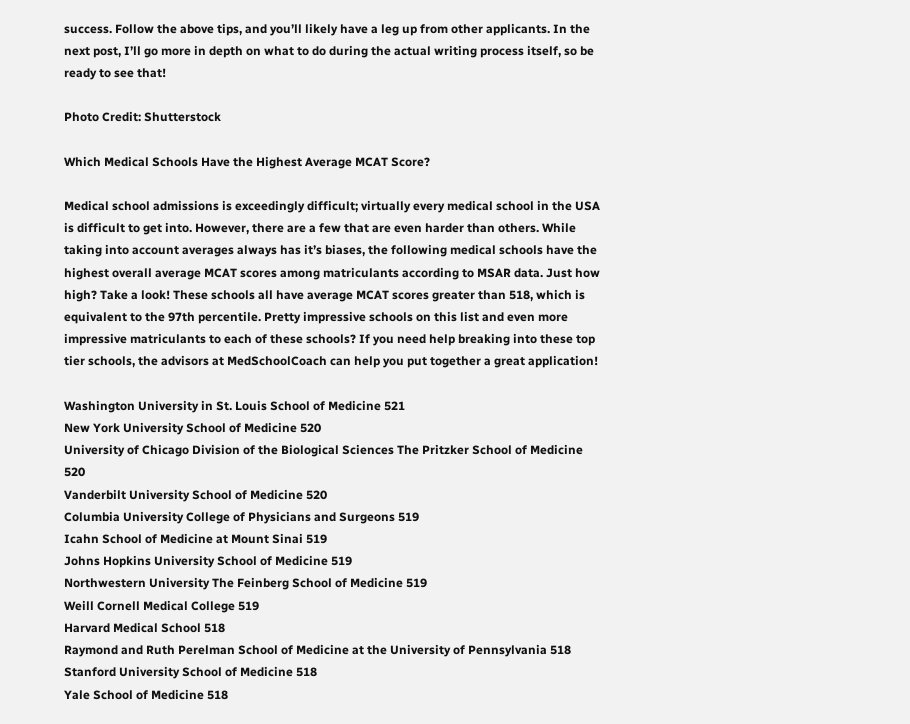success. Follow the above tips, and you’ll likely have a leg up from other applicants. In the next post, I’ll go more in depth on what to do during the actual writing process itself, so be ready to see that!

Photo Credit: Shutterstock

Which Medical Schools Have the Highest Average MCAT Score?

Medical school admissions is exceedingly difficult; virtually every medical school in the USA is difficult to get into. However, there are a few that are even harder than others. While taking into account averages always has it’s biases, the following medical schools have the highest overall average MCAT scores among matriculants according to MSAR data. Just how high? Take a look! These schools all have average MCAT scores greater than 518, which is equivalent to the 97th percentile. Pretty impressive schools on this list and even more impressive matriculants to each of these schools? If you need help breaking into these top tier schools, the advisors at MedSchoolCoach can help you put together a great application!

Washington University in St. Louis School of Medicine 521
New York University School of Medicine 520
University of Chicago Division of the Biological Sciences The Pritzker School of Medicine 520
Vanderbilt University School of Medicine 520
Columbia University College of Physicians and Surgeons 519
Icahn School of Medicine at Mount Sinai 519
Johns Hopkins University School of Medicine 519
Northwestern University The Feinberg School of Medicine 519
Weill Cornell Medical College 519
Harvard Medical School 518
Raymond and Ruth Perelman School of Medicine at the University of Pennsylvania 518
Stanford University School of Medicine 518
Yale School of Medicine 518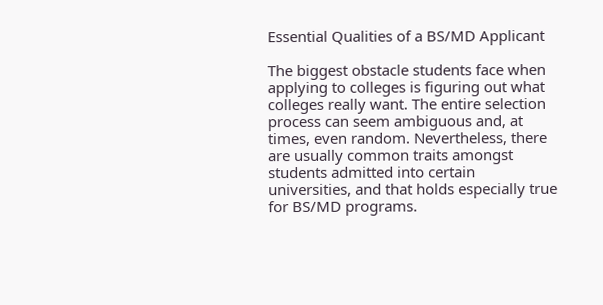Essential Qualities of a BS/MD Applicant

The biggest obstacle students face when applying to colleges is figuring out what colleges really want. The entire selection process can seem ambiguous and, at times, even random. Nevertheless, there are usually common traits amongst students admitted into certain universities, and that holds especially true for BS/MD programs.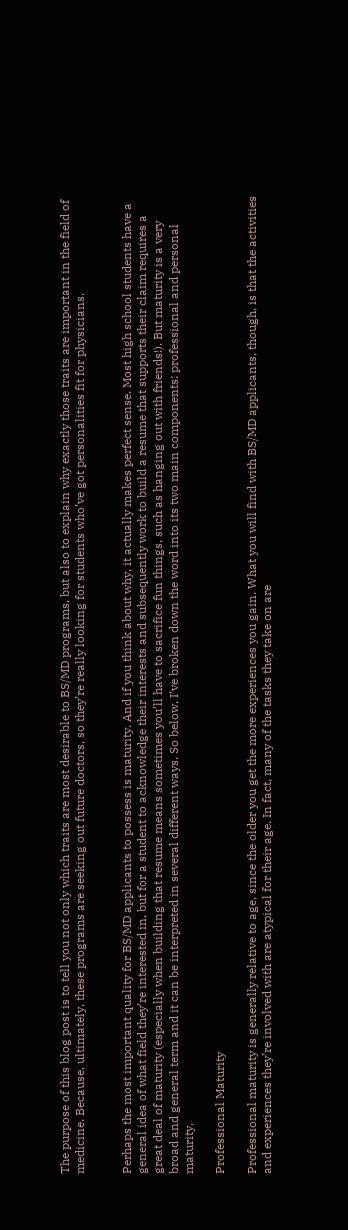The purpose of this blog post is to tell you not only which traits are most desirable to BS/MD programs, but also to explain why exactly those traits are important in the field of medicine. Because, ultimately, these programs are seeking out future doctors, so they’re really looking for students who’ve got personalities fit for physicians.


Perhaps the most important quality for BS/MD applicants to possess is maturity. And if you think about why, it actually makes perfect sense. Most high school students have a general idea of what field they’re interested in, but for a student to acknowledge their interests and subsequently work to build a resume that supports their claim requires a great deal of maturity (especially when building that resume means sometimes you’ll have to sacrifice fun things, such as hanging out with friends!). But maturity is a very broad and general term and it can be interpreted in several different ways. So below, I’ve broken down the word into its two main components: professional and personal maturity.

Professional Maturity

Professional maturity is generally relative to age, since the older you get the more experiences you gain. What you will find with BS/MD applicants, though, is that the activities and experiences they’re involved with are atypical for their age. In fact, many of the tasks they take on are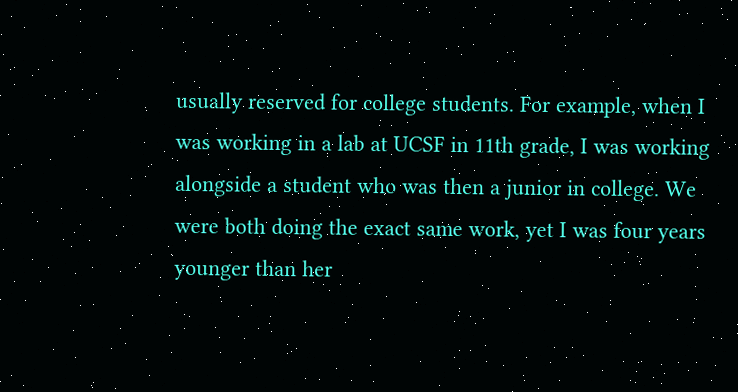usually reserved for college students. For example, when I was working in a lab at UCSF in 11th grade, I was working alongside a student who was then a junior in college. We were both doing the exact same work, yet I was four years younger than her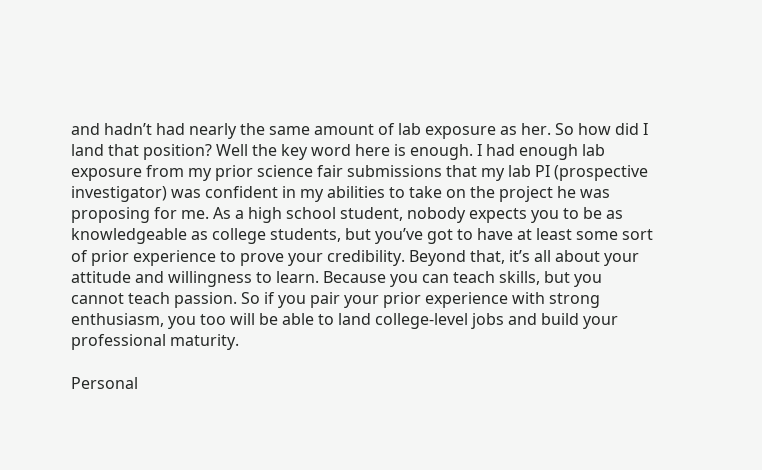and hadn’t had nearly the same amount of lab exposure as her. So how did I land that position? Well the key word here is enough. I had enough lab exposure from my prior science fair submissions that my lab PI (prospective investigator) was confident in my abilities to take on the project he was proposing for me. As a high school student, nobody expects you to be as knowledgeable as college students, but you’ve got to have at least some sort of prior experience to prove your credibility. Beyond that, it’s all about your attitude and willingness to learn. Because you can teach skills, but you cannot teach passion. So if you pair your prior experience with strong enthusiasm, you too will be able to land college-level jobs and build your professional maturity.

Personal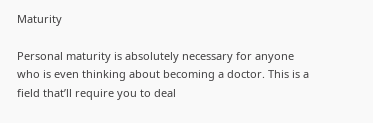Maturity

Personal maturity is absolutely necessary for anyone who is even thinking about becoming a doctor. This is a field that’ll require you to deal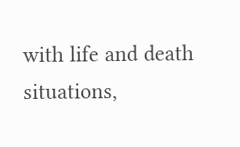with life and death situations,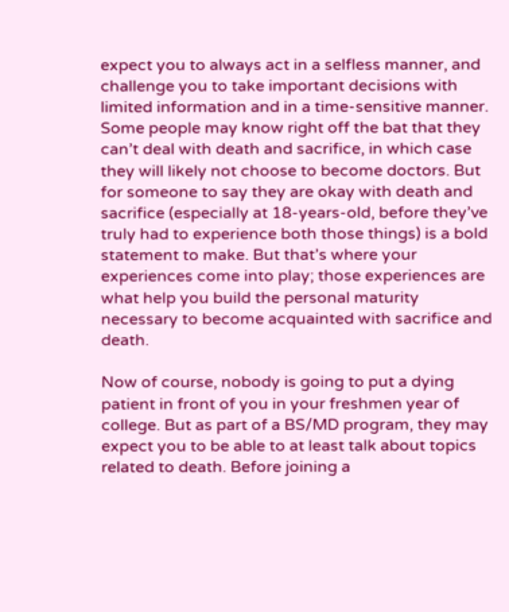expect you to always act in a selfless manner, and challenge you to take important decisions with limited information and in a time-sensitive manner. Some people may know right off the bat that they can’t deal with death and sacrifice, in which case they will likely not choose to become doctors. But for someone to say they are okay with death and sacrifice (especially at 18-years-old, before they’ve truly had to experience both those things) is a bold statement to make. But that’s where your experiences come into play; those experiences are what help you build the personal maturity necessary to become acquainted with sacrifice and death.

Now of course, nobody is going to put a dying patient in front of you in your freshmen year of college. But as part of a BS/MD program, they may expect you to be able to at least talk about topics related to death. Before joining a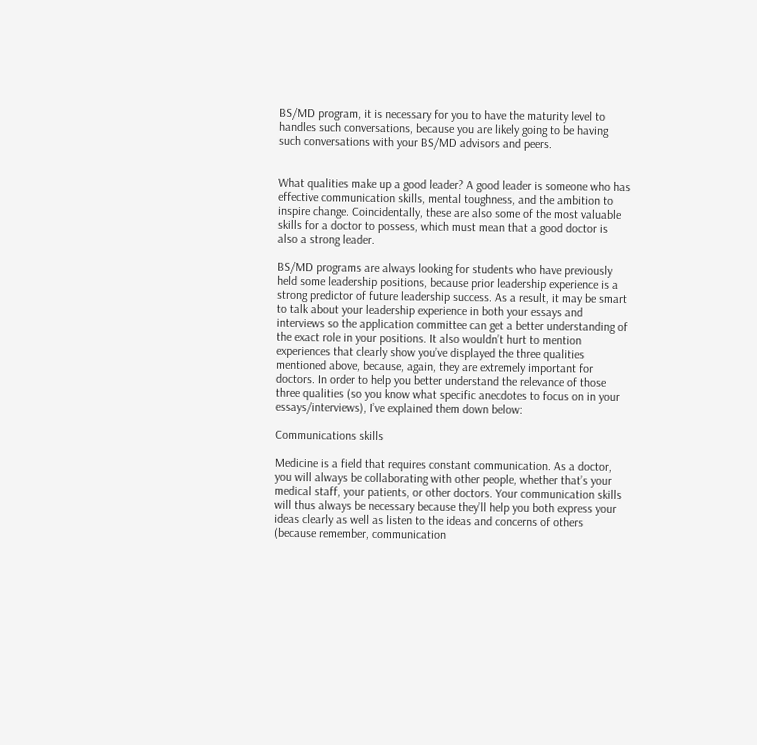BS/MD program, it is necessary for you to have the maturity level to handles such conversations, because you are likely going to be having such conversations with your BS/MD advisors and peers.


What qualities make up a good leader? A good leader is someone who has effective communication skills, mental toughness, and the ambition to inspire change. Coincidentally, these are also some of the most valuable skills for a doctor to possess, which must mean that a good doctor is also a strong leader.

BS/MD programs are always looking for students who have previously held some leadership positions, because prior leadership experience is a strong predictor of future leadership success. As a result, it may be smart to talk about your leadership experience in both your essays and interviews so the application committee can get a better understanding of the exact role in your positions. It also wouldn’t hurt to mention experiences that clearly show you’ve displayed the three qualities mentioned above, because, again, they are extremely important for doctors. In order to help you better understand the relevance of those three qualities (so you know what specific anecdotes to focus on in your essays/interviews), I’ve explained them down below:

Communications skills

Medicine is a field that requires constant communication. As a doctor, you will always be collaborating with other people, whether that’s your medical staff, your patients, or other doctors. Your communication skills will thus always be necessary because they’ll help you both express your ideas clearly as well as listen to the ideas and concerns of others (because remember, communication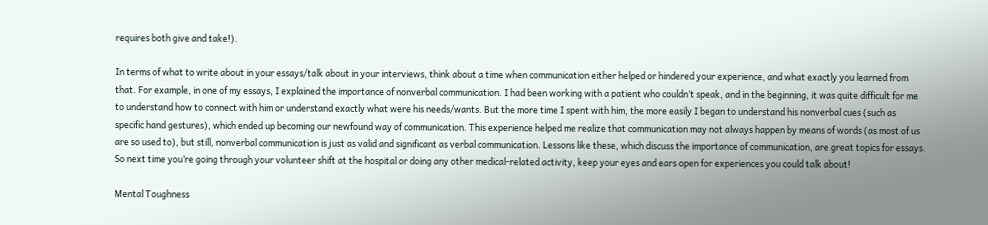requires both give and take!).

In terms of what to write about in your essays/talk about in your interviews, think about a time when communication either helped or hindered your experience, and what exactly you learned from that. For example, in one of my essays, I explained the importance of nonverbal communication. I had been working with a patient who couldn’t speak, and in the beginning, it was quite difficult for me to understand how to connect with him or understand exactly what were his needs/wants. But the more time I spent with him, the more easily I began to understand his nonverbal cues (such as specific hand gestures), which ended up becoming our newfound way of communication. This experience helped me realize that communication may not always happen by means of words (as most of us are so used to), but still, nonverbal communication is just as valid and significant as verbal communication. Lessons like these, which discuss the importance of communication, are great topics for essays. So next time you’re going through your volunteer shift at the hospital or doing any other medical-related activity, keep your eyes and ears open for experiences you could talk about!

Mental Toughness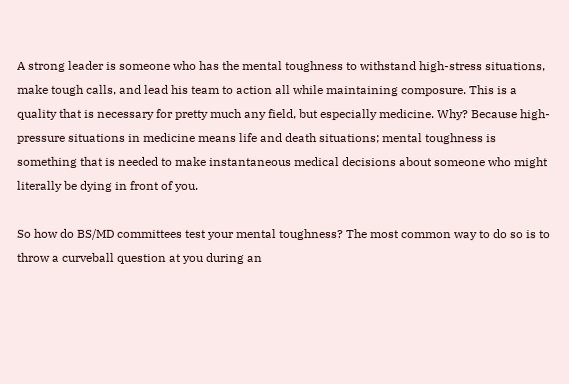A strong leader is someone who has the mental toughness to withstand high-stress situations, make tough calls, and lead his team to action all while maintaining composure. This is a quality that is necessary for pretty much any field, but especially medicine. Why? Because high-pressure situations in medicine means life and death situations; mental toughness is something that is needed to make instantaneous medical decisions about someone who might literally be dying in front of you.

So how do BS/MD committees test your mental toughness? The most common way to do so is to throw a curveball question at you during an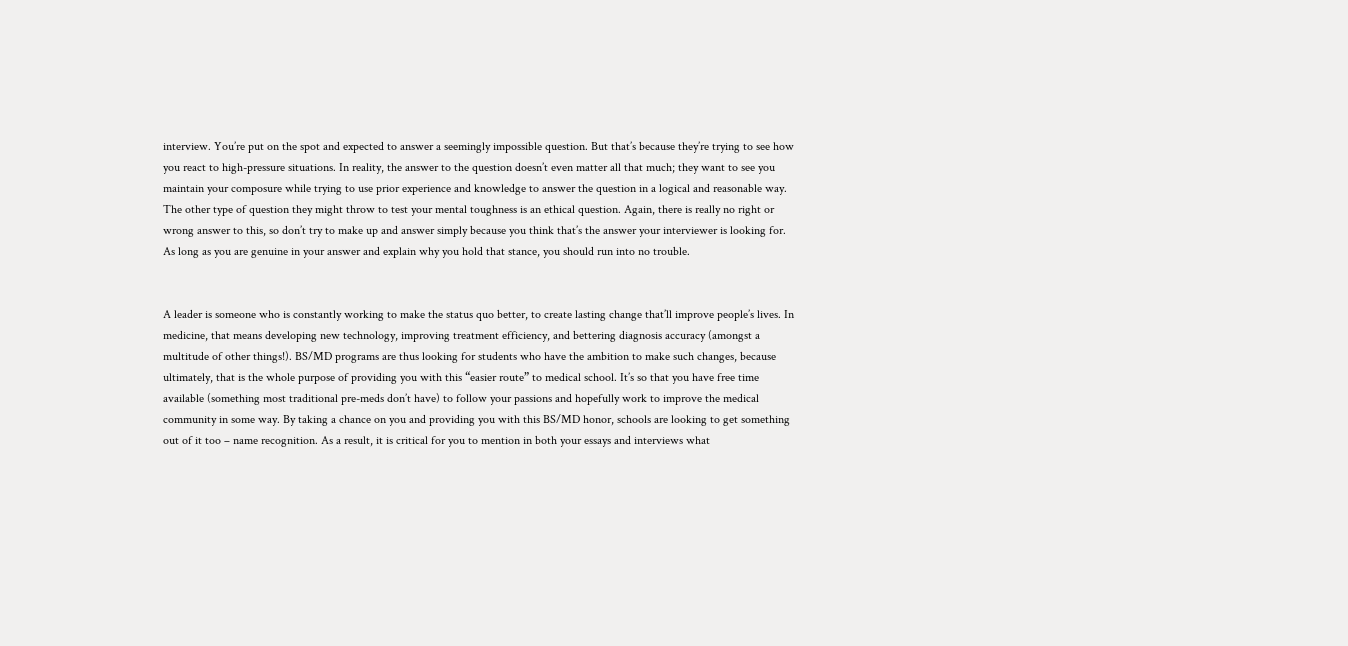interview. You’re put on the spot and expected to answer a seemingly impossible question. But that’s because they’re trying to see how you react to high-pressure situations. In reality, the answer to the question doesn’t even matter all that much; they want to see you maintain your composure while trying to use prior experience and knowledge to answer the question in a logical and reasonable way. The other type of question they might throw to test your mental toughness is an ethical question. Again, there is really no right or wrong answer to this, so don’t try to make up and answer simply because you think that’s the answer your interviewer is looking for. As long as you are genuine in your answer and explain why you hold that stance, you should run into no trouble.


A leader is someone who is constantly working to make the status quo better, to create lasting change that’ll improve people’s lives. In medicine, that means developing new technology, improving treatment efficiency, and bettering diagnosis accuracy (amongst a multitude of other things!). BS/MD programs are thus looking for students who have the ambition to make such changes, because ultimately, that is the whole purpose of providing you with this “easier route” to medical school. It’s so that you have free time available (something most traditional pre-meds don’t have) to follow your passions and hopefully work to improve the medical community in some way. By taking a chance on you and providing you with this BS/MD honor, schools are looking to get something out of it too – name recognition. As a result, it is critical for you to mention in both your essays and interviews what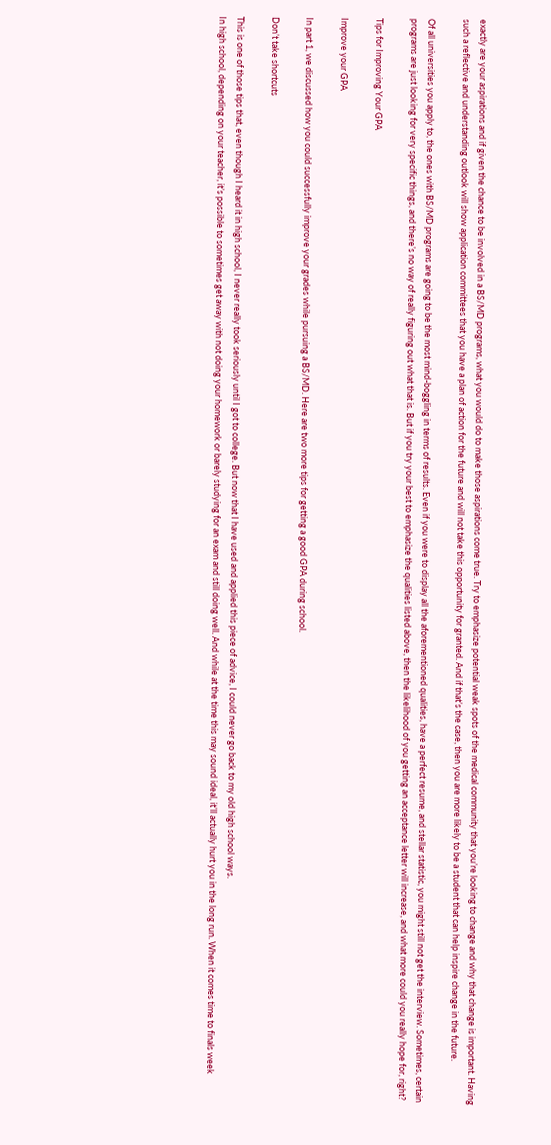exactly are your aspirations and if given the chance to be involved in a BS/MD programs, what you would do to make those aspirations come true. Try to emphasize potential weak spots of the medical community that you’re looking to change and why that change is important. Having such a reflective and understanding outlook will show application committees that you have a plan of action for the future and will not take this opportunity for granted. And if that’s the case, then you are more likely to be a student that can help inspire change in the future.

Of all universities you apply to, the ones with BS/MD programs are going to be the most mind-boggling in terms of results. Even if you were to display all the aforementioned qualities, have a perfect resume, and stellar statistic, you might still not get the interview. Sometimes, certain programs are just looking for very specific things, and there’s no way of really figuring out what that is. But if you try your best to emphasize the qualities listed above, then the likelihood of you getting an acceptance letter will increase, and what more could you really hope for, right?

Tips for Improving Your GPA

Improve your GPA

In part 1, we discussed how you could successfully improve your grades while pursuing a BS/MD. Here are two more tips for getting a good GPA during school.

Don’t take shortcuts

This is one of those tips that, even though I heard it in high school, I never really took seriously until I got to college. But now that I have used and applied this piece of advice, I could never go back to my old high school ways.
In high school, depending on your teacher, it’s possible to sometimes get away with not doing your homework or barely studying for an exam and still doing well. And while at the time this may sound ideal, it’ll actually hurt you in the long run. When it comes time to finals week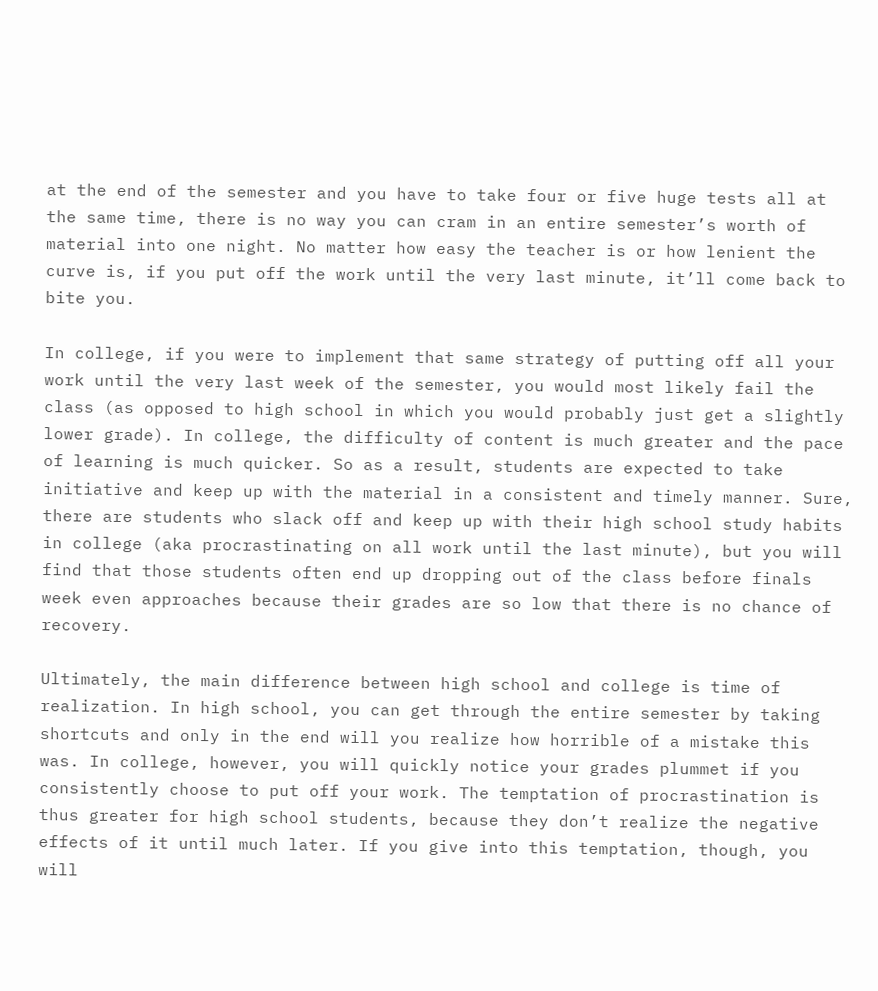at the end of the semester and you have to take four or five huge tests all at the same time, there is no way you can cram in an entire semester’s worth of material into one night. No matter how easy the teacher is or how lenient the curve is, if you put off the work until the very last minute, it’ll come back to bite you.

In college, if you were to implement that same strategy of putting off all your work until the very last week of the semester, you would most likely fail the class (as opposed to high school in which you would probably just get a slightly lower grade). In college, the difficulty of content is much greater and the pace of learning is much quicker. So as a result, students are expected to take initiative and keep up with the material in a consistent and timely manner. Sure, there are students who slack off and keep up with their high school study habits in college (aka procrastinating on all work until the last minute), but you will find that those students often end up dropping out of the class before finals week even approaches because their grades are so low that there is no chance of recovery.

Ultimately, the main difference between high school and college is time of realization. In high school, you can get through the entire semester by taking shortcuts and only in the end will you realize how horrible of a mistake this was. In college, however, you will quickly notice your grades plummet if you consistently choose to put off your work. The temptation of procrastination is thus greater for high school students, because they don’t realize the negative effects of it until much later. If you give into this temptation, though, you will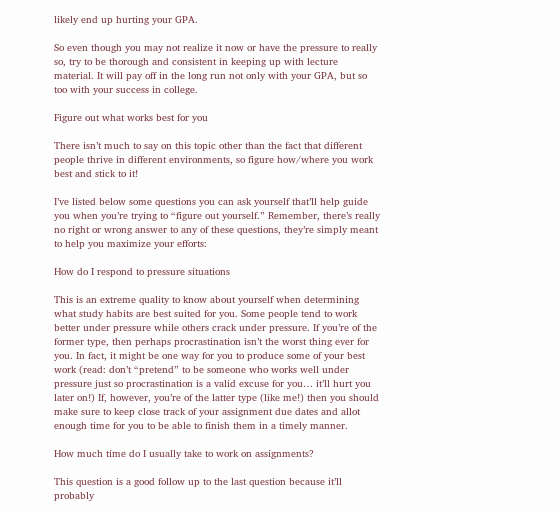likely end up hurting your GPA.

So even though you may not realize it now or have the pressure to really so, try to be thorough and consistent in keeping up with lecture material. It will pay off in the long run not only with your GPA, but so too with your success in college.

Figure out what works best for you

There isn’t much to say on this topic other than the fact that different people thrive in different environments, so figure how/where you work best and stick to it!

I’ve listed below some questions you can ask yourself that’ll help guide you when you’re trying to “figure out yourself.” Remember, there’s really no right or wrong answer to any of these questions, they’re simply meant to help you maximize your efforts:

How do I respond to pressure situations

This is an extreme quality to know about yourself when determining what study habits are best suited for you. Some people tend to work better under pressure while others crack under pressure. If you’re of the former type, then perhaps procrastination isn’t the worst thing ever for you. In fact, it might be one way for you to produce some of your best work (read: don’t “pretend” to be someone who works well under pressure just so procrastination is a valid excuse for you… it’ll hurt you later on!) If, however, you’re of the latter type (like me!) then you should make sure to keep close track of your assignment due dates and allot enough time for you to be able to finish them in a timely manner.

How much time do I usually take to work on assignments?

This question is a good follow up to the last question because it’ll probably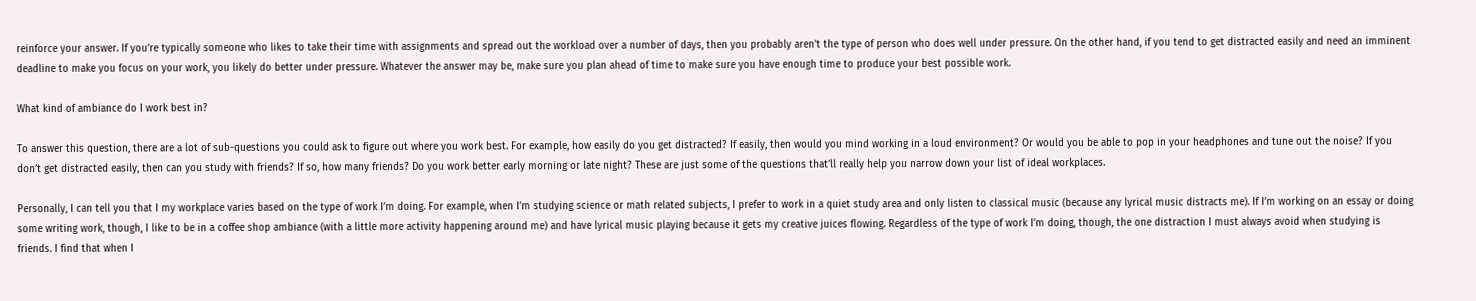reinforce your answer. If you’re typically someone who likes to take their time with assignments and spread out the workload over a number of days, then you probably aren’t the type of person who does well under pressure. On the other hand, if you tend to get distracted easily and need an imminent deadline to make you focus on your work, you likely do better under pressure. Whatever the answer may be, make sure you plan ahead of time to make sure you have enough time to produce your best possible work.

What kind of ambiance do I work best in?

To answer this question, there are a lot of sub-questions you could ask to figure out where you work best. For example, how easily do you get distracted? If easily, then would you mind working in a loud environment? Or would you be able to pop in your headphones and tune out the noise? If you don’t get distracted easily, then can you study with friends? If so, how many friends? Do you work better early morning or late night? These are just some of the questions that’ll really help you narrow down your list of ideal workplaces.

Personally, I can tell you that I my workplace varies based on the type of work I’m doing. For example, when I’m studying science or math related subjects, I prefer to work in a quiet study area and only listen to classical music (because any lyrical music distracts me). If I’m working on an essay or doing some writing work, though, I like to be in a coffee shop ambiance (with a little more activity happening around me) and have lyrical music playing because it gets my creative juices flowing. Regardless of the type of work I’m doing, though, the one distraction I must always avoid when studying is friends. I find that when I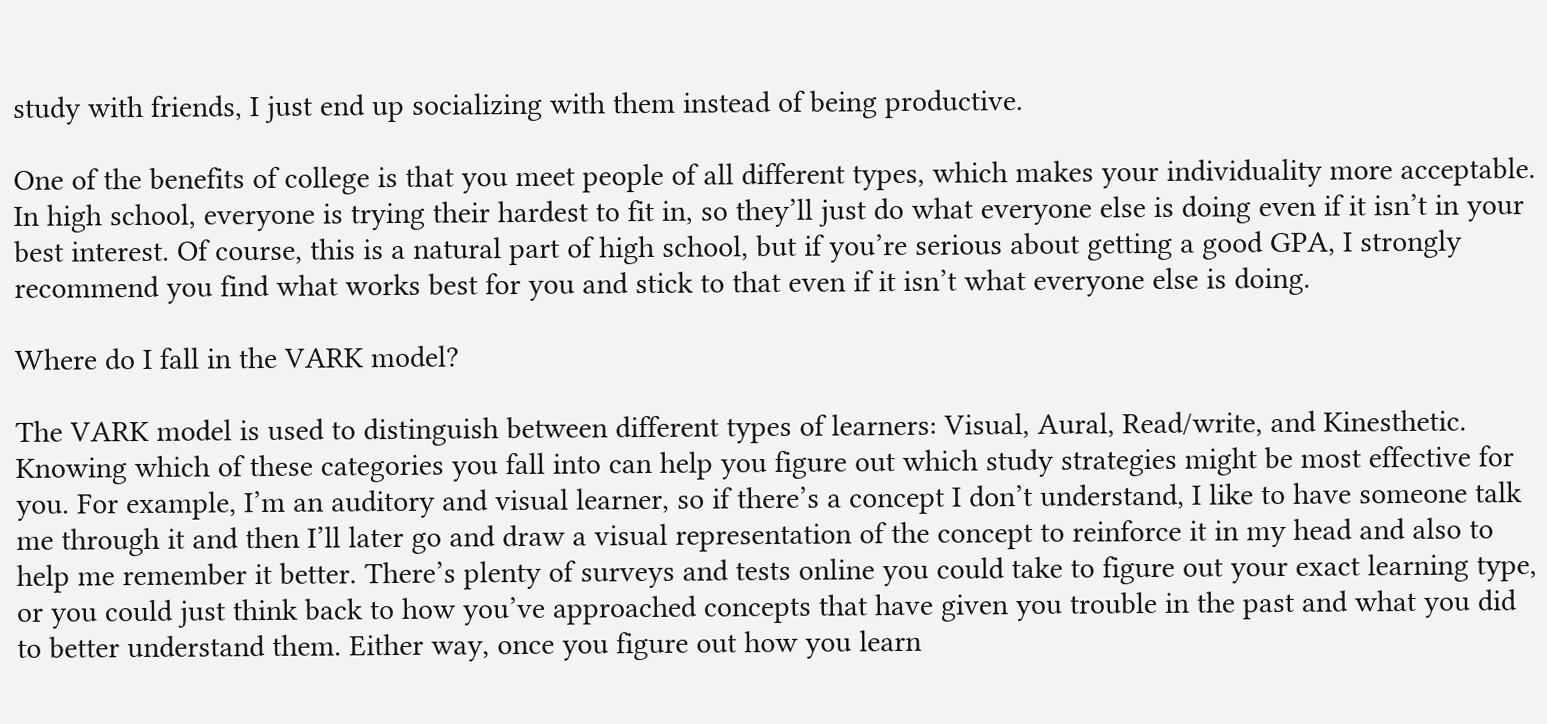study with friends, I just end up socializing with them instead of being productive.

One of the benefits of college is that you meet people of all different types, which makes your individuality more acceptable. In high school, everyone is trying their hardest to fit in, so they’ll just do what everyone else is doing even if it isn’t in your best interest. Of course, this is a natural part of high school, but if you’re serious about getting a good GPA, I strongly recommend you find what works best for you and stick to that even if it isn’t what everyone else is doing.

Where do I fall in the VARK model?

The VARK model is used to distinguish between different types of learners: Visual, Aural, Read/write, and Kinesthetic. Knowing which of these categories you fall into can help you figure out which study strategies might be most effective for you. For example, I’m an auditory and visual learner, so if there’s a concept I don’t understand, I like to have someone talk me through it and then I’ll later go and draw a visual representation of the concept to reinforce it in my head and also to help me remember it better. There’s plenty of surveys and tests online you could take to figure out your exact learning type, or you could just think back to how you’ve approached concepts that have given you trouble in the past and what you did to better understand them. Either way, once you figure out how you learn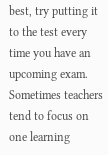best, try putting it to the test every time you have an upcoming exam. Sometimes teachers tend to focus on one learning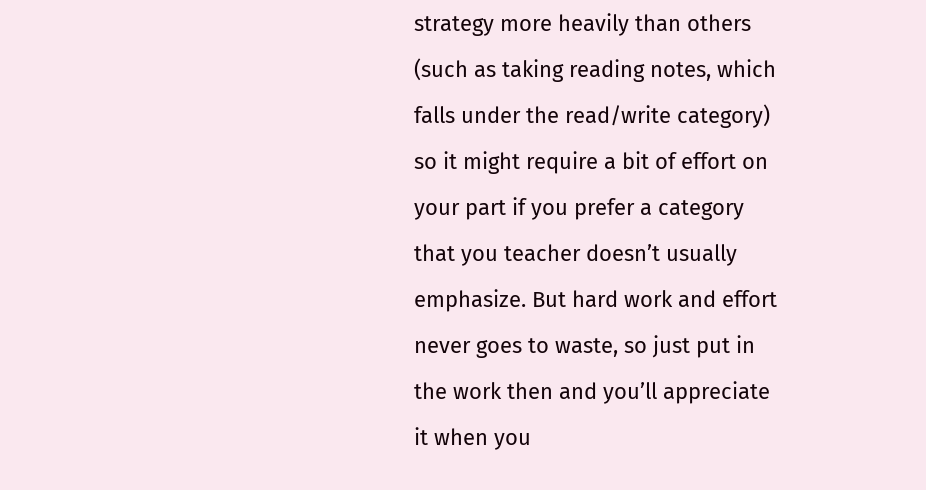strategy more heavily than others (such as taking reading notes, which falls under the read/write category) so it might require a bit of effort on your part if you prefer a category that you teacher doesn’t usually emphasize. But hard work and effort never goes to waste, so just put in the work then and you’ll appreciate it when you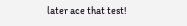later ace that test!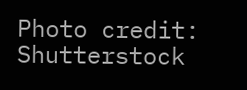Photo credit: Shutterstock